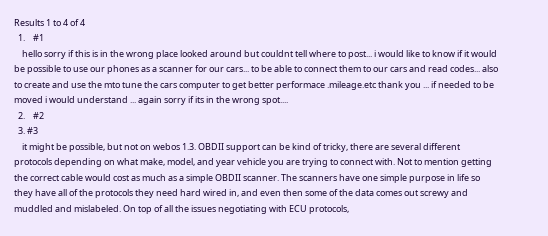Results 1 to 4 of 4
  1.    #1
    hello sorry if this is in the wrong place looked around but couldnt tell where to post... i would like to know if it would be possible to use our phones as a scanner for our cars... to be able to connect them to our cars and read codes... also to create and use the mto tune the cars computer to get better performace .mileage.etc thank you ... if needed to be moved i would understand ... again sorry if its in the wrong spot....
  2.    #2
  3. #3
    it might be possible, but not on webos 1.3. OBDII support can be kind of tricky, there are several different protocols depending on what make, model, and year vehicle you are trying to connect with. Not to mention getting the correct cable would cost as much as a simple OBDII scanner. The scanners have one simple purpose in life so they have all of the protocols they need hard wired in, and even then some of the data comes out screwy and muddled and mislabeled. On top of all the issues negotiating with ECU protocols,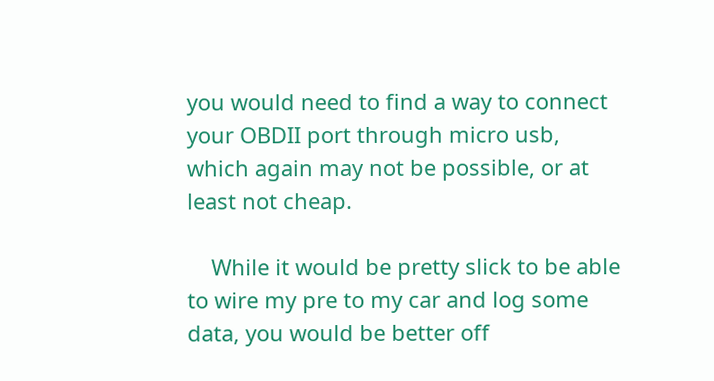you would need to find a way to connect your OBDII port through micro usb, which again may not be possible, or at least not cheap.

    While it would be pretty slick to be able to wire my pre to my car and log some data, you would be better off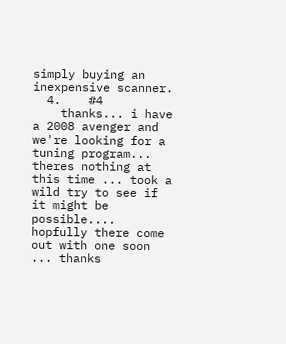simply buying an inexpensive scanner.
  4.    #4
    thanks... i have a 2008 avenger and we're looking for a tuning program... theres nothing at this time ... took a wild try to see if it might be possible.... hopfully there come out with one soon ... thanks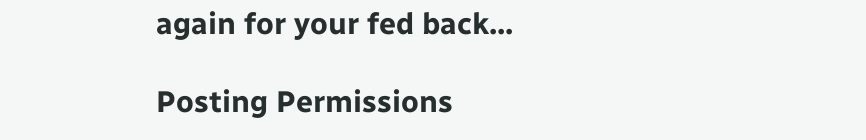again for your fed back...

Posting Permissions